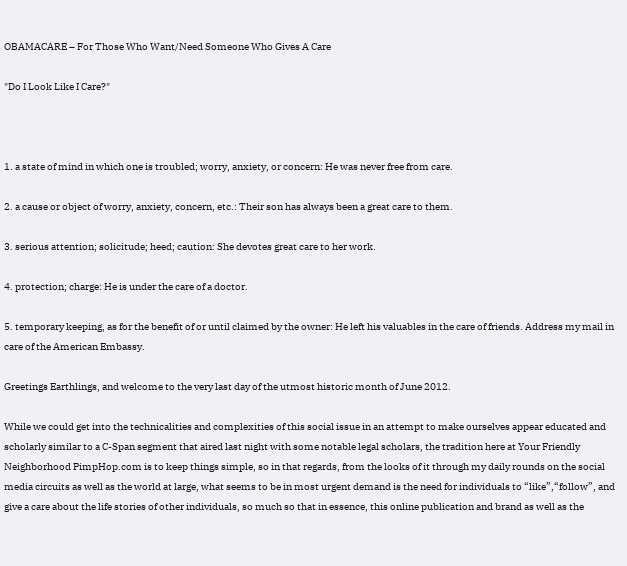OBAMACARE – For Those Who Want/Need Someone Who Gives A Care

"Do I Look Like I Care?"



1. a state of mind in which one is troubled; worry, anxiety, or concern: He was never free from care.

2. a cause or object of worry, anxiety, concern, etc.: Their son has always been a great care to them.

3. serious attention; solicitude; heed; caution: She devotes great care to her work.

4. protection; charge: He is under the care of a doctor.

5. temporary keeping, as for the benefit of or until claimed by the owner: He left his valuables in the care of friends. Address my mail in care of the American Embassy.

Greetings Earthlings, and welcome to the very last day of the utmost historic month of June 2012.

While we could get into the technicalities and complexities of this social issue in an attempt to make ourselves appear educated and scholarly similar to a C-Span segment that aired last night with some notable legal scholars, the tradition here at Your Friendly Neighborhood PimpHop.com is to keep things simple, so in that regards, from the looks of it through my daily rounds on the social media circuits as well as the world at large, what seems to be in most urgent demand is the need for individuals to “like”,“follow”, and give a care about the life stories of other individuals, so much so that in essence, this online publication and brand as well as the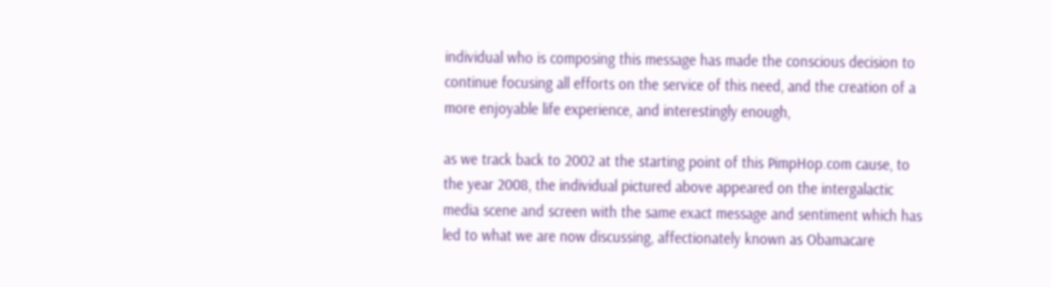individual who is composing this message has made the conscious decision to continue focusing all efforts on the service of this need, and the creation of a more enjoyable life experience, and interestingly enough,

as we track back to 2002 at the starting point of this PimpHop.com cause, to the year 2008, the individual pictured above appeared on the intergalactic media scene and screen with the same exact message and sentiment which has led to what we are now discussing, affectionately known as Obamacare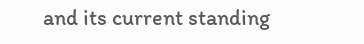and its current standing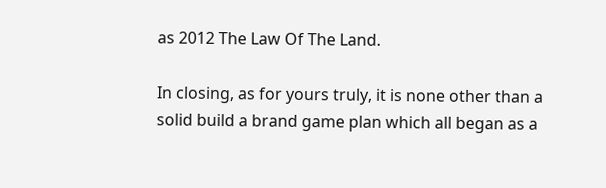as 2012 The Law Of The Land.

In closing, as for yours truly, it is none other than a solid build a brand game plan which all began as a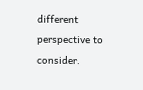different perspective to consider.